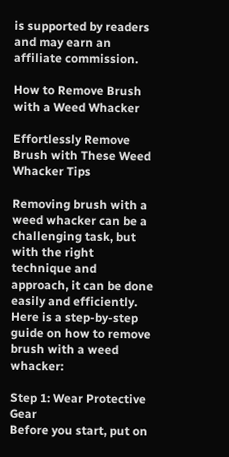is supported by readers and may earn an affiliate commission.

How to Remove Brush with a Weed Whacker

Effortlessly Remove Brush with These Weed Whacker Tips

Removing brush with a weed whacker can be a challenging task, but with the right technique and approach, it can be done easily and efficiently. Here is a step-by-step guide on how to remove brush with a weed whacker:

Step 1: Wear Protective Gear
Before you start, put on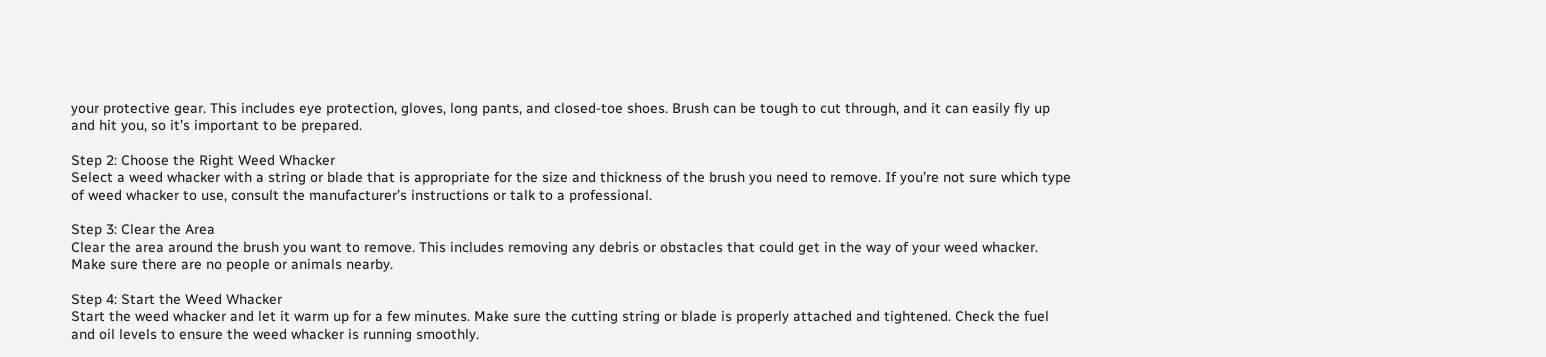your protective gear. This includes eye protection, gloves, long pants, and closed-toe shoes. Brush can be tough to cut through, and it can easily fly up and hit you, so it’s important to be prepared.

Step 2: Choose the Right Weed Whacker
Select a weed whacker with a string or blade that is appropriate for the size and thickness of the brush you need to remove. If you’re not sure which type of weed whacker to use, consult the manufacturer’s instructions or talk to a professional.

Step 3: Clear the Area
Clear the area around the brush you want to remove. This includes removing any debris or obstacles that could get in the way of your weed whacker. Make sure there are no people or animals nearby.

Step 4: Start the Weed Whacker
Start the weed whacker and let it warm up for a few minutes. Make sure the cutting string or blade is properly attached and tightened. Check the fuel and oil levels to ensure the weed whacker is running smoothly.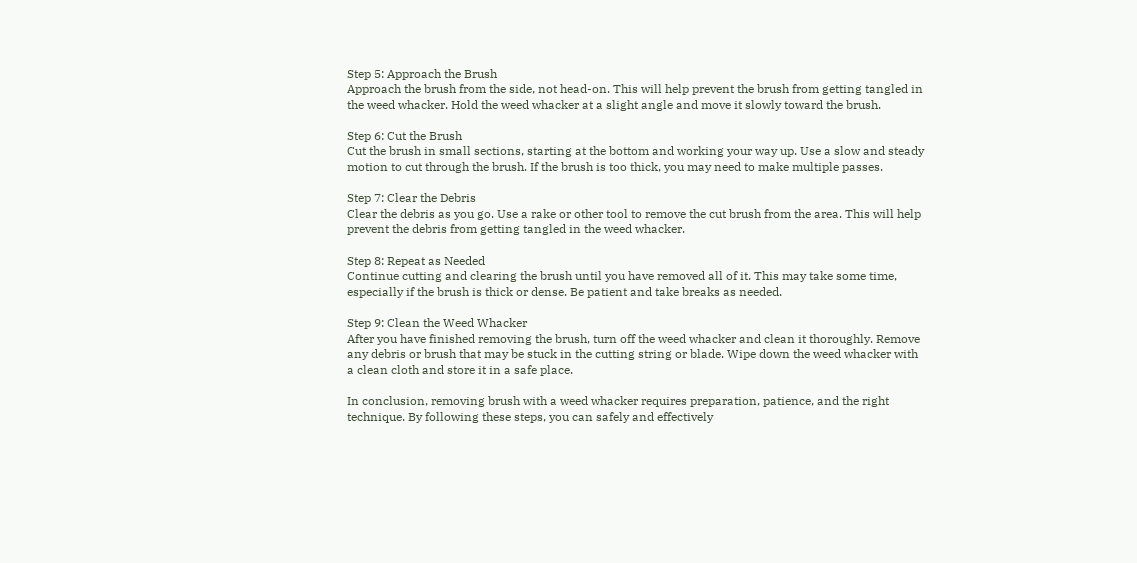Step 5: Approach the Brush
Approach the brush from the side, not head-on. This will help prevent the brush from getting tangled in the weed whacker. Hold the weed whacker at a slight angle and move it slowly toward the brush.

Step 6: Cut the Brush
Cut the brush in small sections, starting at the bottom and working your way up. Use a slow and steady motion to cut through the brush. If the brush is too thick, you may need to make multiple passes.

Step 7: Clear the Debris
Clear the debris as you go. Use a rake or other tool to remove the cut brush from the area. This will help prevent the debris from getting tangled in the weed whacker.

Step 8: Repeat as Needed
Continue cutting and clearing the brush until you have removed all of it. This may take some time, especially if the brush is thick or dense. Be patient and take breaks as needed.

Step 9: Clean the Weed Whacker
After you have finished removing the brush, turn off the weed whacker and clean it thoroughly. Remove any debris or brush that may be stuck in the cutting string or blade. Wipe down the weed whacker with a clean cloth and store it in a safe place.

In conclusion, removing brush with a weed whacker requires preparation, patience, and the right technique. By following these steps, you can safely and effectively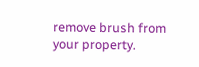remove brush from your property.